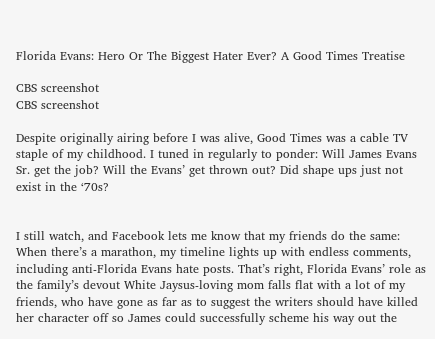Florida Evans: Hero Or The Biggest Hater Ever? A Good Times Treatise

CBS screenshot
CBS screenshot

Despite originally airing before I was alive, Good Times was a cable TV staple of my childhood. I tuned in regularly to ponder: Will James Evans Sr. get the job? Will the Evans’ get thrown out? Did shape ups just not exist in the ‘70s?


I still watch, and Facebook lets me know that my friends do the same: When there’s a marathon, my timeline lights up with endless comments, including anti-Florida Evans hate posts. That’s right, Florida Evans’ role as the family’s devout White Jaysus-loving mom falls flat with a lot of my friends, who have gone as far as to suggest the writers should have killed her character off so James could successfully scheme his way out the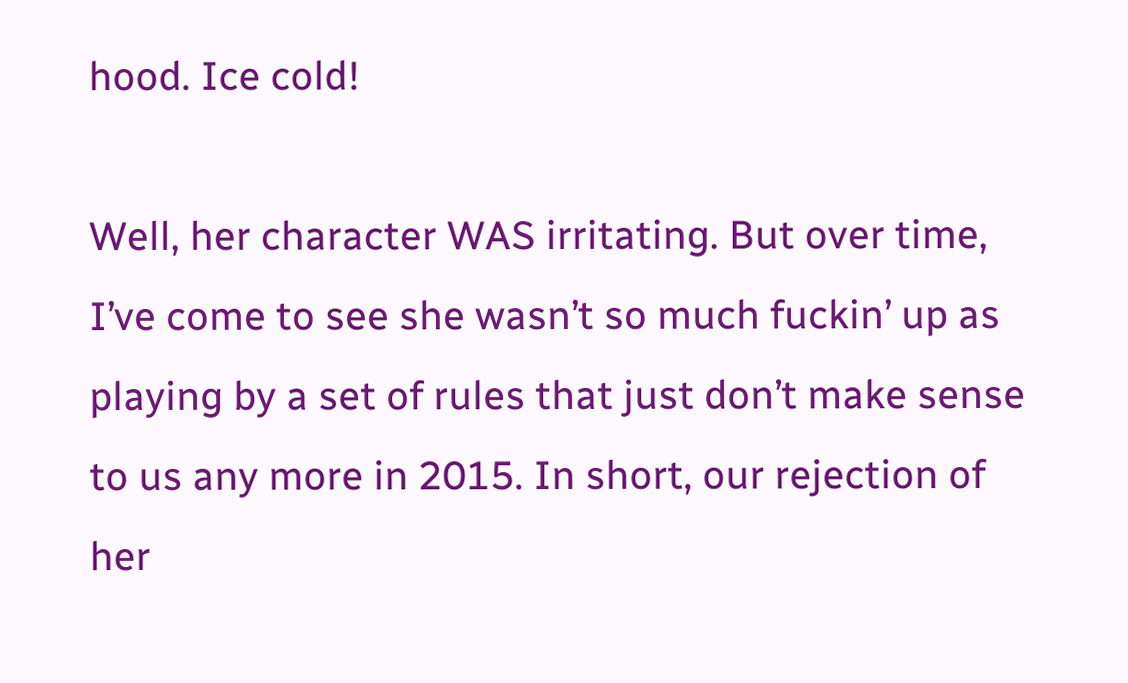hood. Ice cold!

Well, her character WAS irritating. But over time, I’ve come to see she wasn’t so much fuckin’ up as playing by a set of rules that just don’t make sense to us any more in 2015. In short, our rejection of her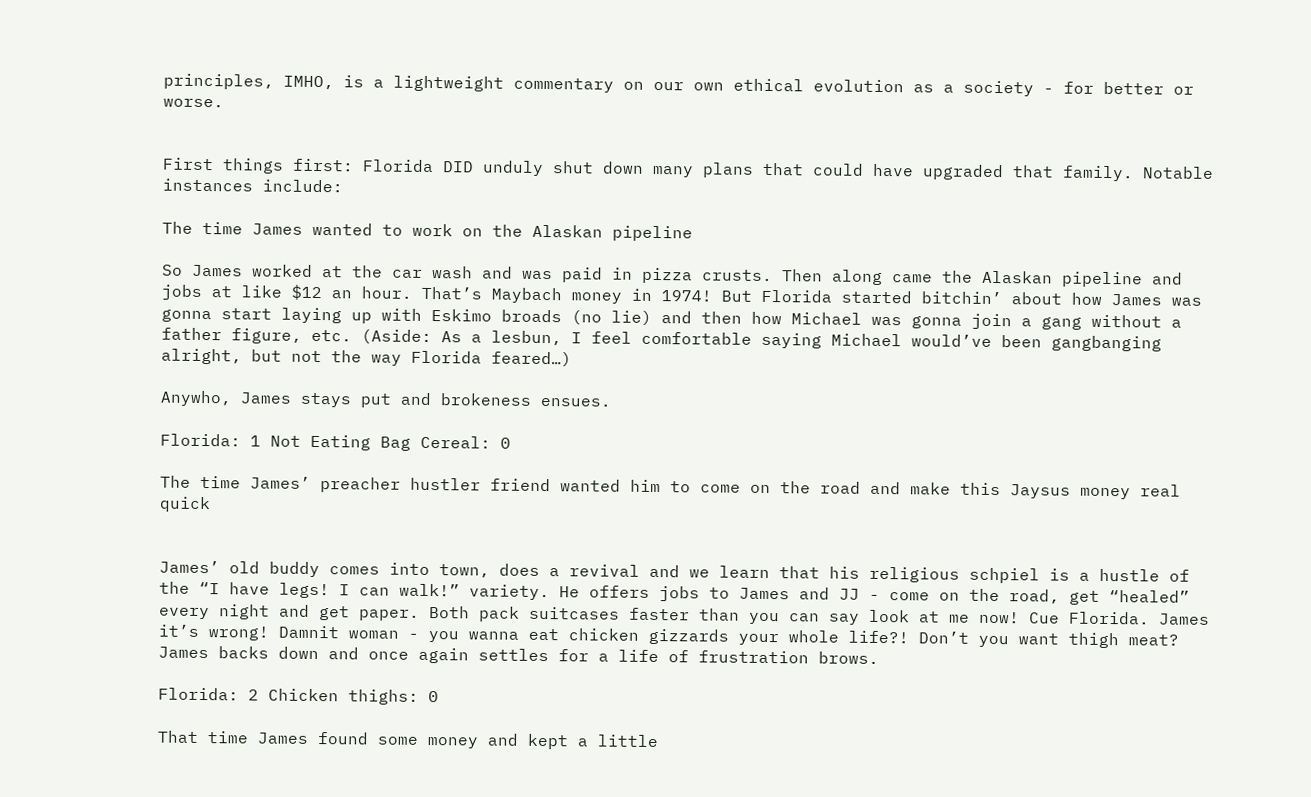principles, IMHO, is a lightweight commentary on our own ethical evolution as a society - for better or worse.


First things first: Florida DID unduly shut down many plans that could have upgraded that family. Notable instances include:

The time James wanted to work on the Alaskan pipeline

So James worked at the car wash and was paid in pizza crusts. Then along came the Alaskan pipeline and jobs at like $12 an hour. That’s Maybach money in 1974! But Florida started bitchin’ about how James was gonna start laying up with Eskimo broads (no lie) and then how Michael was gonna join a gang without a father figure, etc. (Aside: As a lesbun, I feel comfortable saying Michael would’ve been gangbanging alright, but not the way Florida feared…)

Anywho, James stays put and brokeness ensues.

Florida: 1 Not Eating Bag Cereal: 0

The time James’ preacher hustler friend wanted him to come on the road and make this Jaysus money real quick


James’ old buddy comes into town, does a revival and we learn that his religious schpiel is a hustle of the “I have legs! I can walk!” variety. He offers jobs to James and JJ - come on the road, get “healed” every night and get paper. Both pack suitcases faster than you can say look at me now! Cue Florida. James it’s wrong! Damnit woman - you wanna eat chicken gizzards your whole life?! Don’t you want thigh meat? James backs down and once again settles for a life of frustration brows.

Florida: 2 Chicken thighs: 0

That time James found some money and kept a little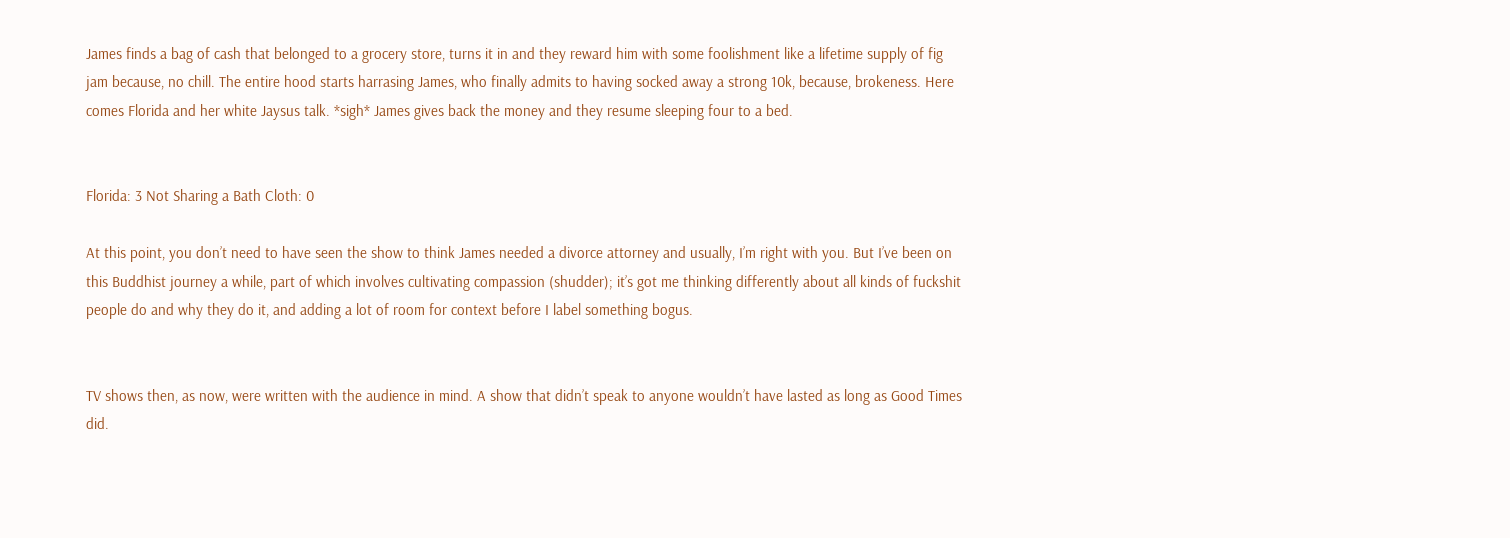James finds a bag of cash that belonged to a grocery store, turns it in and they reward him with some foolishment like a lifetime supply of fig jam because, no chill. The entire hood starts harrasing James, who finally admits to having socked away a strong 10k, because, brokeness. Here comes Florida and her white Jaysus talk. *sigh* James gives back the money and they resume sleeping four to a bed.


Florida: 3 Not Sharing a Bath Cloth: 0

At this point, you don’t need to have seen the show to think James needed a divorce attorney and usually, I’m right with you. But I’ve been on this Buddhist journey a while, part of which involves cultivating compassion (shudder); it’s got me thinking differently about all kinds of fuckshit people do and why they do it, and adding a lot of room for context before I label something bogus.


TV shows then, as now, were written with the audience in mind. A show that didn’t speak to anyone wouldn’t have lasted as long as Good Times did.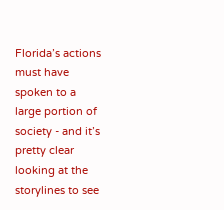Florida’s actions must have spoken to a large portion of society - and it’s pretty clear looking at the storylines to see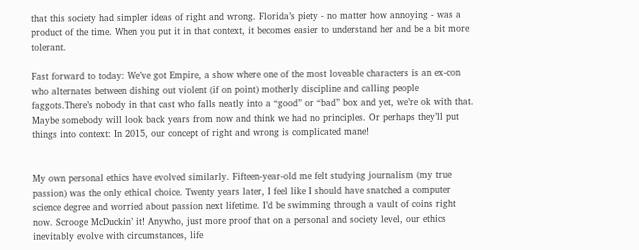that this society had simpler ideas of right and wrong. Florida’s piety - no matter how annoying - was a product of the time. When you put it in that context, it becomes easier to understand her and be a bit more tolerant.

Fast forward to today: We’ve got Empire, a show where one of the most loveable characters is an ex-con who alternates between dishing out violent (if on point) motherly discipline and calling people faggots.There’s nobody in that cast who falls neatly into a “good” or “bad” box and yet, we’re ok with that. Maybe somebody will look back years from now and think we had no principles. Or perhaps they’ll put things into context: In 2015, our concept of right and wrong is complicated mane!


My own personal ethics have evolved similarly. Fifteen-year-old me felt studying journalism (my true passion) was the only ethical choice. Twenty years later, I feel like I should have snatched a computer science degree and worried about passion next lifetime. I’d be swimming through a vault of coins right now. Scrooge McDuckin’ it! Anywho, just more proof that on a personal and society level, our ethics inevitably evolve with circumstances, life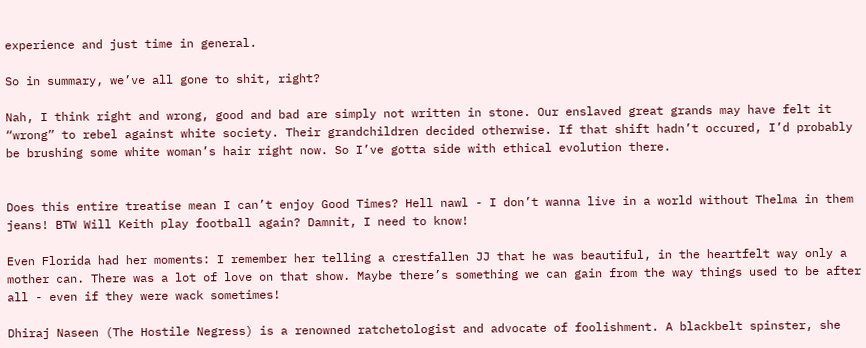experience and just time in general.

So in summary, we’ve all gone to shit, right?

Nah, I think right and wrong, good and bad are simply not written in stone. Our enslaved great grands may have felt it “wrong” to rebel against white society. Their grandchildren decided otherwise. If that shift hadn’t occured, I’d probably be brushing some white woman’s hair right now. So I’ve gotta side with ethical evolution there.


Does this entire treatise mean I can’t enjoy Good Times? Hell nawl - I don’t wanna live in a world without Thelma in them jeans! BTW Will Keith play football again? Damnit, I need to know!

Even Florida had her moments: I remember her telling a crestfallen JJ that he was beautiful, in the heartfelt way only a mother can. There was a lot of love on that show. Maybe there’s something we can gain from the way things used to be after all - even if they were wack sometimes!

Dhiraj Naseen (The Hostile Negress) is a renowned ratchetologist and advocate of foolishment. A blackbelt spinster, she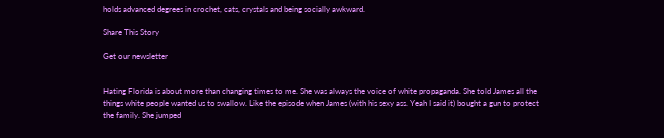holds advanced degrees in crochet, cats, crystals and being socially awkward.

Share This Story

Get our newsletter


Hating Florida is about more than changing times to me. She was always the voice of white propaganda. She told James all the things white people wanted us to swallow. Like the episode when James (with his sexy ass. Yeah I said it) bought a gun to protect the family. She jumped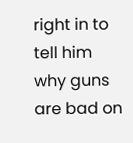right in to tell him why guns are bad on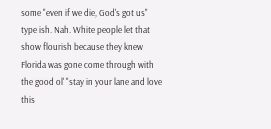some "even if we die, God's got us" type ish. Nah. White people let that show flourish because they knew Florida was gone come through with the good ol' "stay in your lane and love this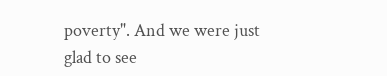poverty". And we were just glad to see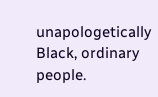unapologetically Black, ordinary people.